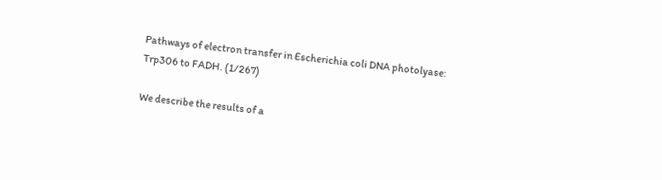Pathways of electron transfer in Escherichia coli DNA photolyase: Trp306 to FADH. (1/267)

We describe the results of a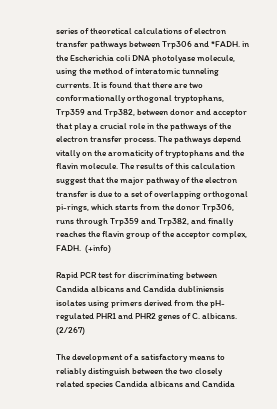series of theoretical calculations of electron transfer pathways between Trp306 and *FADH. in the Escherichia coli DNA photolyase molecule, using the method of interatomic tunneling currents. It is found that there are two conformationally orthogonal tryptophans, Trp359 and Trp382, between donor and acceptor that play a crucial role in the pathways of the electron transfer process. The pathways depend vitally on the aromaticity of tryptophans and the flavin molecule. The results of this calculation suggest that the major pathway of the electron transfer is due to a set of overlapping orthogonal pi-rings, which starts from the donor Trp306, runs through Trp359 and Trp382, and finally reaches the flavin group of the acceptor complex, FADH.  (+info)

Rapid PCR test for discriminating between Candida albicans and Candida dubliniensis isolates using primers derived from the pH-regulated PHR1 and PHR2 genes of C. albicans. (2/267)

The development of a satisfactory means to reliably distinguish between the two closely related species Candida albicans and Candida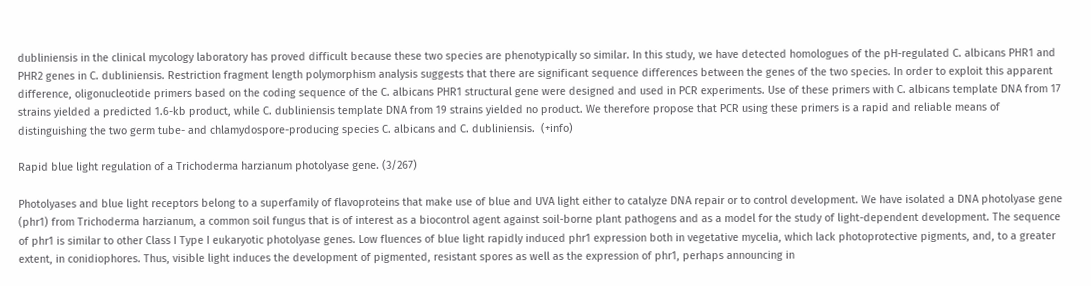dubliniensis in the clinical mycology laboratory has proved difficult because these two species are phenotypically so similar. In this study, we have detected homologues of the pH-regulated C. albicans PHR1 and PHR2 genes in C. dubliniensis. Restriction fragment length polymorphism analysis suggests that there are significant sequence differences between the genes of the two species. In order to exploit this apparent difference, oligonucleotide primers based on the coding sequence of the C. albicans PHR1 structural gene were designed and used in PCR experiments. Use of these primers with C. albicans template DNA from 17 strains yielded a predicted 1.6-kb product, while C. dubliniensis template DNA from 19 strains yielded no product. We therefore propose that PCR using these primers is a rapid and reliable means of distinguishing the two germ tube- and chlamydospore-producing species C. albicans and C. dubliniensis.  (+info)

Rapid blue light regulation of a Trichoderma harzianum photolyase gene. (3/267)

Photolyases and blue light receptors belong to a superfamily of flavoproteins that make use of blue and UVA light either to catalyze DNA repair or to control development. We have isolated a DNA photolyase gene (phr1) from Trichoderma harzianum, a common soil fungus that is of interest as a biocontrol agent against soil-borne plant pathogens and as a model for the study of light-dependent development. The sequence of phr1 is similar to other Class I Type I eukaryotic photolyase genes. Low fluences of blue light rapidly induced phr1 expression both in vegetative mycelia, which lack photoprotective pigments, and, to a greater extent, in conidiophores. Thus, visible light induces the development of pigmented, resistant spores as well as the expression of phr1, perhaps announcing in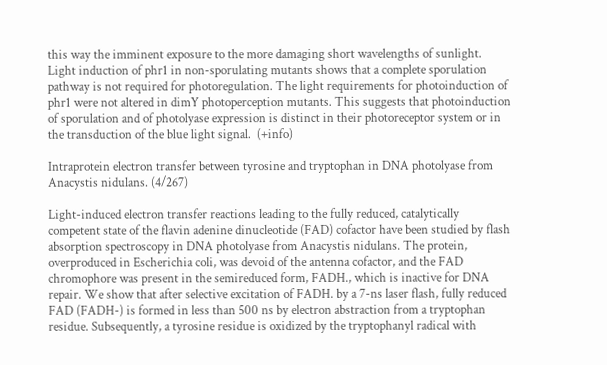this way the imminent exposure to the more damaging short wavelengths of sunlight. Light induction of phr1 in non-sporulating mutants shows that a complete sporulation pathway is not required for photoregulation. The light requirements for photoinduction of phr1 were not altered in dimY photoperception mutants. This suggests that photoinduction of sporulation and of photolyase expression is distinct in their photoreceptor system or in the transduction of the blue light signal.  (+info)

Intraprotein electron transfer between tyrosine and tryptophan in DNA photolyase from Anacystis nidulans. (4/267)

Light-induced electron transfer reactions leading to the fully reduced, catalytically competent state of the flavin adenine dinucleotide (FAD) cofactor have been studied by flash absorption spectroscopy in DNA photolyase from Anacystis nidulans. The protein, overproduced in Escherichia coli, was devoid of the antenna cofactor, and the FAD chromophore was present in the semireduced form, FADH., which is inactive for DNA repair. We show that after selective excitation of FADH. by a 7-ns laser flash, fully reduced FAD (FADH-) is formed in less than 500 ns by electron abstraction from a tryptophan residue. Subsequently, a tyrosine residue is oxidized by the tryptophanyl radical with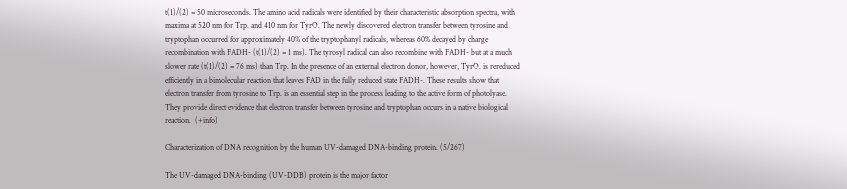t(1)/(2) = 50 microseconds. The amino acid radicals were identified by their characteristic absorption spectra, with maxima at 520 nm for Trp. and 410 nm for TyrO. The newly discovered electron transfer between tyrosine and tryptophan occurred for approximately 40% of the tryptophanyl radicals, whereas 60% decayed by charge recombination with FADH- (t(1)/(2) = 1 ms). The tyrosyl radical can also recombine with FADH- but at a much slower rate (t(1)/(2) = 76 ms) than Trp. In the presence of an external electron donor, however, TyrO. is rereduced efficiently in a bimolecular reaction that leaves FAD in the fully reduced state FADH-. These results show that electron transfer from tyrosine to Trp. is an essential step in the process leading to the active form of photolyase. They provide direct evidence that electron transfer between tyrosine and tryptophan occurs in a native biological reaction.  (+info)

Characterization of DNA recognition by the human UV-damaged DNA-binding protein. (5/267)

The UV-damaged DNA-binding (UV-DDB) protein is the major factor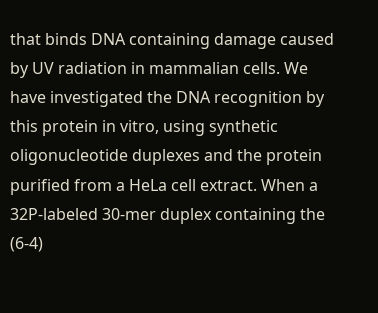that binds DNA containing damage caused by UV radiation in mammalian cells. We have investigated the DNA recognition by this protein in vitro, using synthetic oligonucleotide duplexes and the protein purified from a HeLa cell extract. When a 32P-labeled 30-mer duplex containing the (6-4)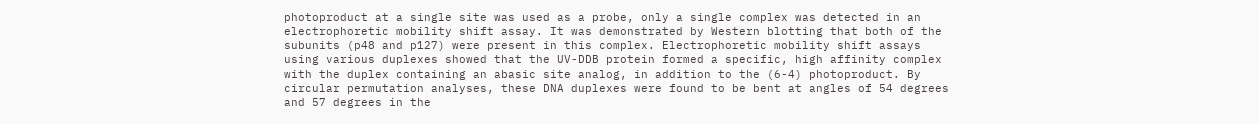photoproduct at a single site was used as a probe, only a single complex was detected in an electrophoretic mobility shift assay. It was demonstrated by Western blotting that both of the subunits (p48 and p127) were present in this complex. Electrophoretic mobility shift assays using various duplexes showed that the UV-DDB protein formed a specific, high affinity complex with the duplex containing an abasic site analog, in addition to the (6-4) photoproduct. By circular permutation analyses, these DNA duplexes were found to be bent at angles of 54 degrees and 57 degrees in the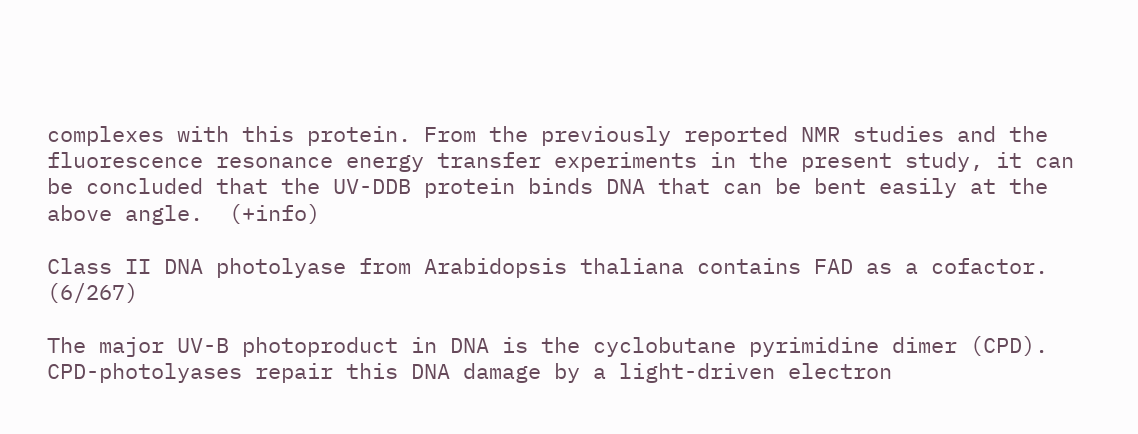complexes with this protein. From the previously reported NMR studies and the fluorescence resonance energy transfer experiments in the present study, it can be concluded that the UV-DDB protein binds DNA that can be bent easily at the above angle.  (+info)

Class II DNA photolyase from Arabidopsis thaliana contains FAD as a cofactor. (6/267)

The major UV-B photoproduct in DNA is the cyclobutane pyrimidine dimer (CPD). CPD-photolyases repair this DNA damage by a light-driven electron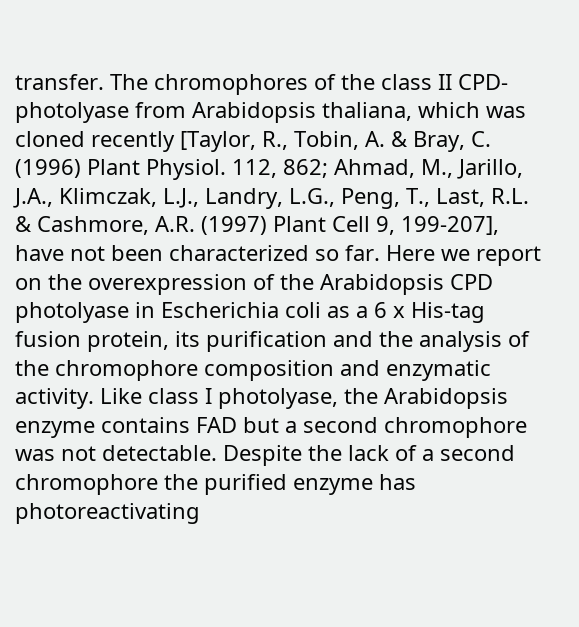transfer. The chromophores of the class II CPD-photolyase from Arabidopsis thaliana, which was cloned recently [Taylor, R., Tobin, A. & Bray, C. (1996) Plant Physiol. 112, 862; Ahmad, M., Jarillo, J.A., Klimczak, L.J., Landry, L.G., Peng, T., Last, R.L. & Cashmore, A.R. (1997) Plant Cell 9, 199-207], have not been characterized so far. Here we report on the overexpression of the Arabidopsis CPD photolyase in Escherichia coli as a 6 x His-tag fusion protein, its purification and the analysis of the chromophore composition and enzymatic activity. Like class I photolyase, the Arabidopsis enzyme contains FAD but a second chromophore was not detectable. Despite the lack of a second chromophore the purified enzyme has photoreactivating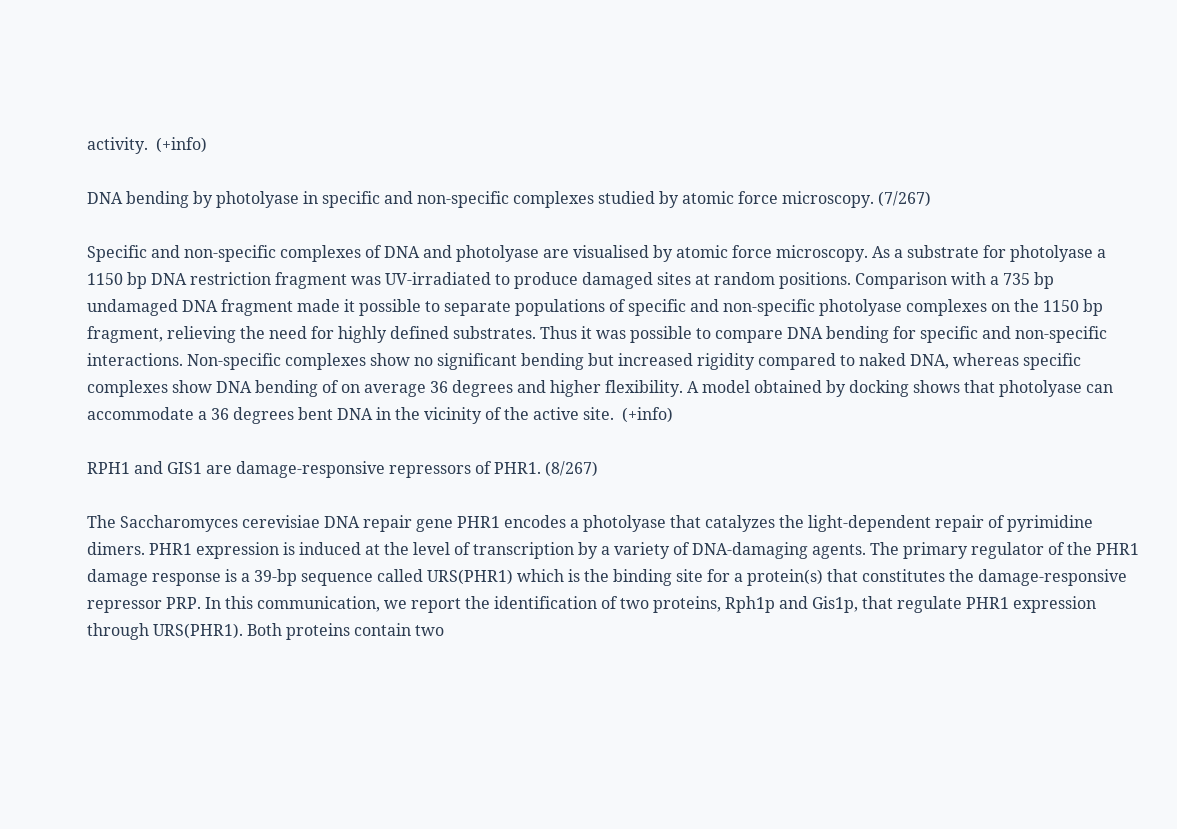activity.  (+info)

DNA bending by photolyase in specific and non-specific complexes studied by atomic force microscopy. (7/267)

Specific and non-specific complexes of DNA and photolyase are visualised by atomic force microscopy. As a substrate for photolyase a 1150 bp DNA restriction fragment was UV-irradiated to produce damaged sites at random positions. Comparison with a 735 bp undamaged DNA fragment made it possible to separate populations of specific and non-specific photolyase complexes on the 1150 bp fragment, relieving the need for highly defined substrates. Thus it was possible to compare DNA bending for specific and non-specific interactions. Non-specific complexes show no significant bending but increased rigidity compared to naked DNA, whereas specific complexes show DNA bending of on average 36 degrees and higher flexibility. A model obtained by docking shows that photolyase can accommodate a 36 degrees bent DNA in the vicinity of the active site.  (+info)

RPH1 and GIS1 are damage-responsive repressors of PHR1. (8/267)

The Saccharomyces cerevisiae DNA repair gene PHR1 encodes a photolyase that catalyzes the light-dependent repair of pyrimidine dimers. PHR1 expression is induced at the level of transcription by a variety of DNA-damaging agents. The primary regulator of the PHR1 damage response is a 39-bp sequence called URS(PHR1) which is the binding site for a protein(s) that constitutes the damage-responsive repressor PRP. In this communication, we report the identification of two proteins, Rph1p and Gis1p, that regulate PHR1 expression through URS(PHR1). Both proteins contain two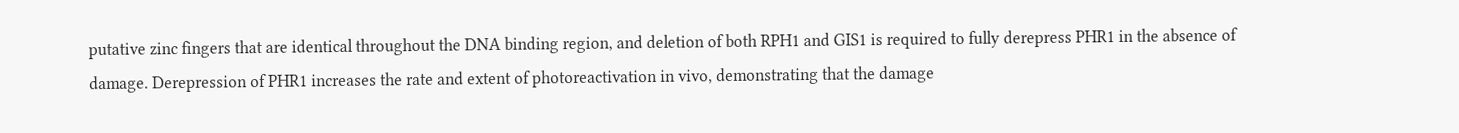putative zinc fingers that are identical throughout the DNA binding region, and deletion of both RPH1 and GIS1 is required to fully derepress PHR1 in the absence of damage. Derepression of PHR1 increases the rate and extent of photoreactivation in vivo, demonstrating that the damage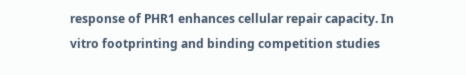response of PHR1 enhances cellular repair capacity. In vitro footprinting and binding competition studies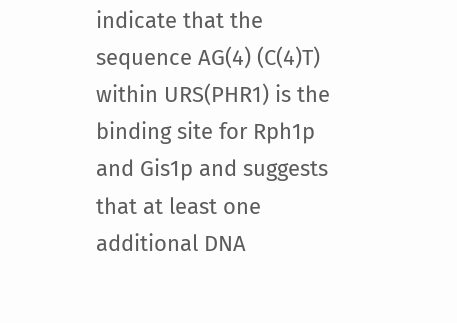indicate that the sequence AG(4) (C(4)T) within URS(PHR1) is the binding site for Rph1p and Gis1p and suggests that at least one additional DNA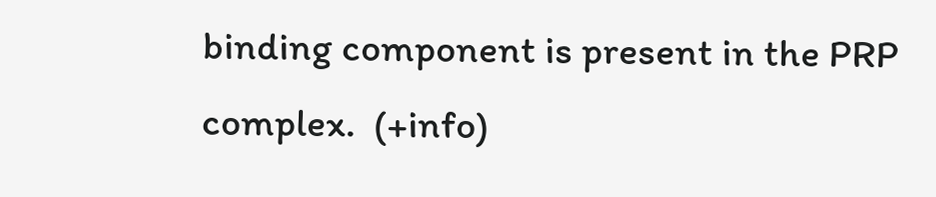binding component is present in the PRP complex.  (+info)